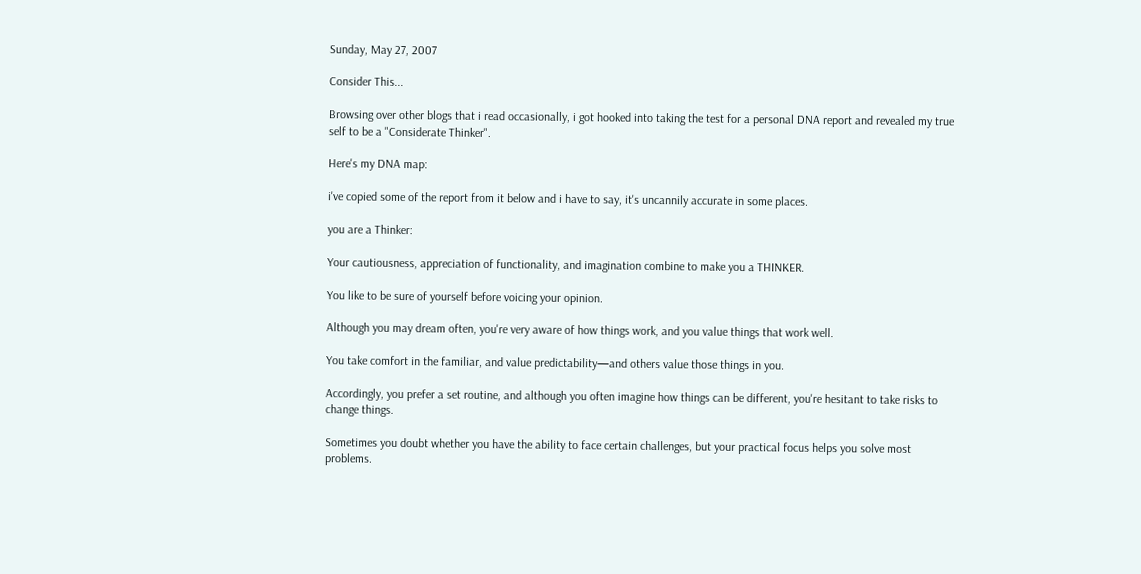Sunday, May 27, 2007

Consider This...

Browsing over other blogs that i read occasionally, i got hooked into taking the test for a personal DNA report and revealed my true self to be a "Considerate Thinker".

Here's my DNA map:

i've copied some of the report from it below and i have to say, it's uncannily accurate in some places.

you are a Thinker:

Your cautiousness, appreciation of functionality, and imagination combine to make you a THINKER.

You like to be sure of yourself before voicing your opinion.

Although you may dream often, you're very aware of how things work, and you value things that work well.

You take comfort in the familiar, and value predictability—and others value those things in you.

Accordingly, you prefer a set routine, and although you often imagine how things can be different, you're hesitant to take risks to change things.

Sometimes you doubt whether you have the ability to face certain challenges, but your practical focus helps you solve most problems.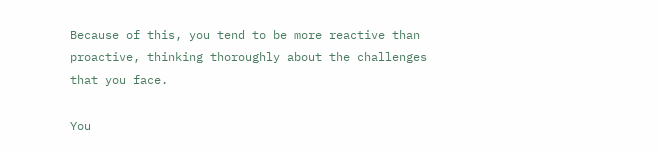Because of this, you tend to be more reactive than proactive, thinking thoroughly about the challenges that you face.

You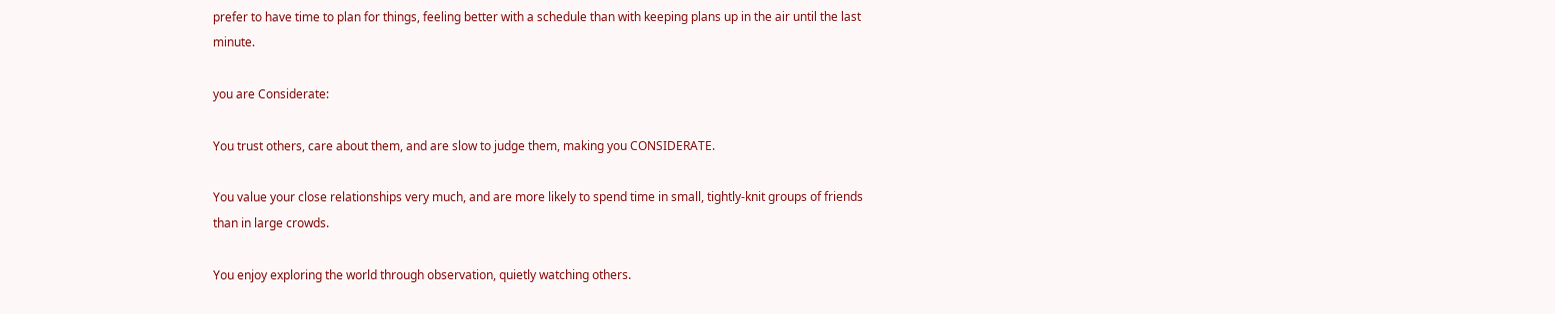prefer to have time to plan for things, feeling better with a schedule than with keeping plans up in the air until the last minute.

you are Considerate:

You trust others, care about them, and are slow to judge them, making you CONSIDERATE.

You value your close relationships very much, and are more likely to spend time in small, tightly-knit groups of friends than in large crowds.

You enjoy exploring the world through observation, quietly watching others.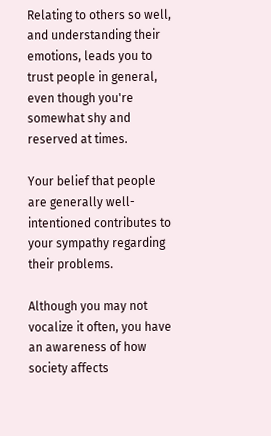Relating to others so well, and understanding their emotions, leads you to trust people in general, even though you're somewhat shy and reserved at times.

Your belief that people are generally well-intentioned contributes to your sympathy regarding their problems.

Although you may not vocalize it often, you have an awareness of how society affects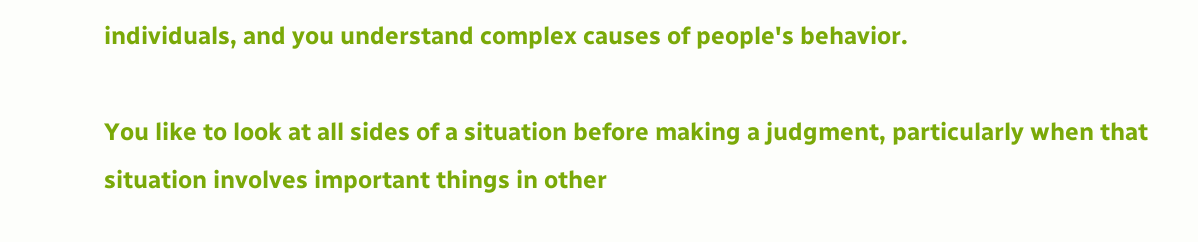individuals, and you understand complex causes of people's behavior.

You like to look at all sides of a situation before making a judgment, particularly when that situation involves important things in other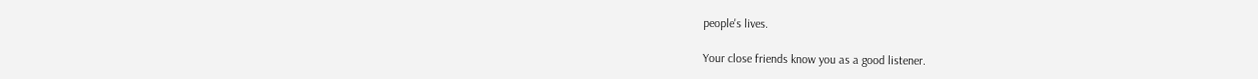people's lives.

Your close friends know you as a good listener.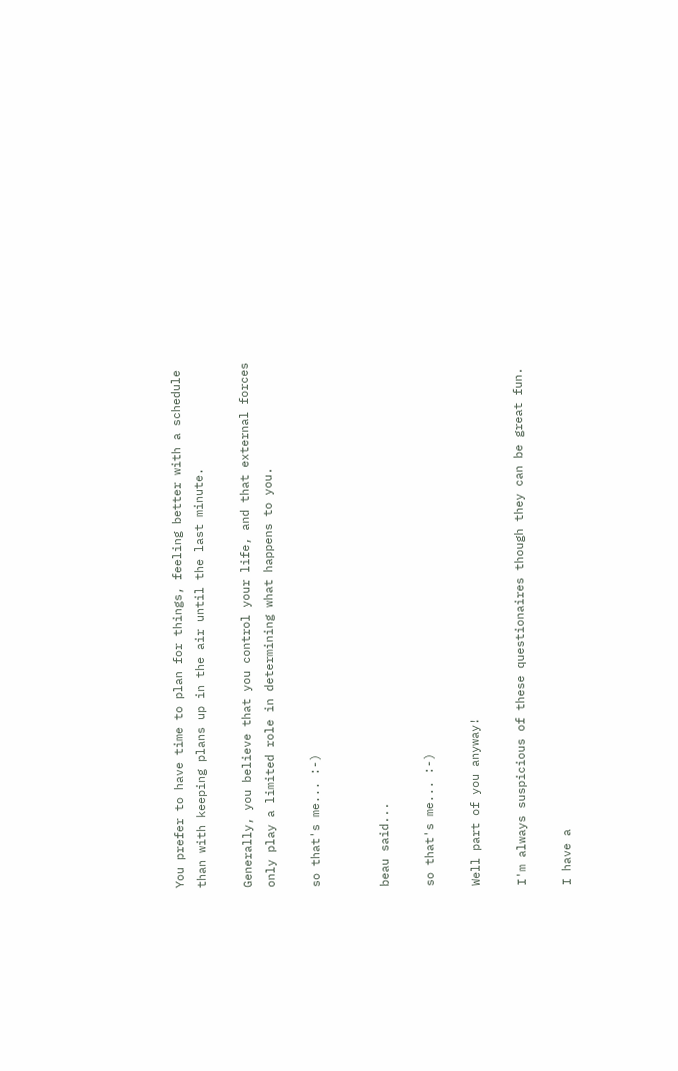You prefer to have time to plan for things, feeling better with a schedule than with keeping plans up in the air until the last minute.

Generally, you believe that you control your life, and that external forces only play a limited role in determining what happens to you.

so that's me... :-)


beau said...

so that's me... :-)

Well part of you anyway!

I'm always suspicious of these questionaires though they can be great fun.

I have a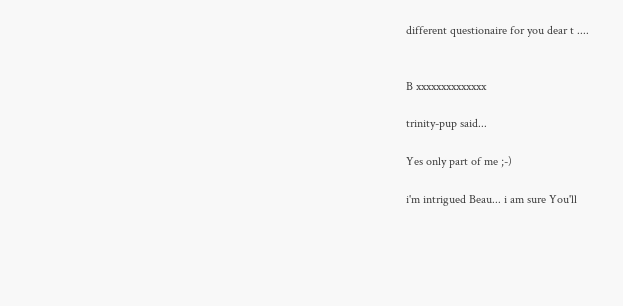different questionaire for you dear t ....


B xxxxxxxxxxxxxx

trinity-pup said...

Yes only part of me ;-)

i'm intrigued Beau... i am sure You'll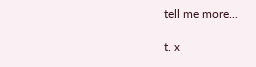tell me more...

t. x